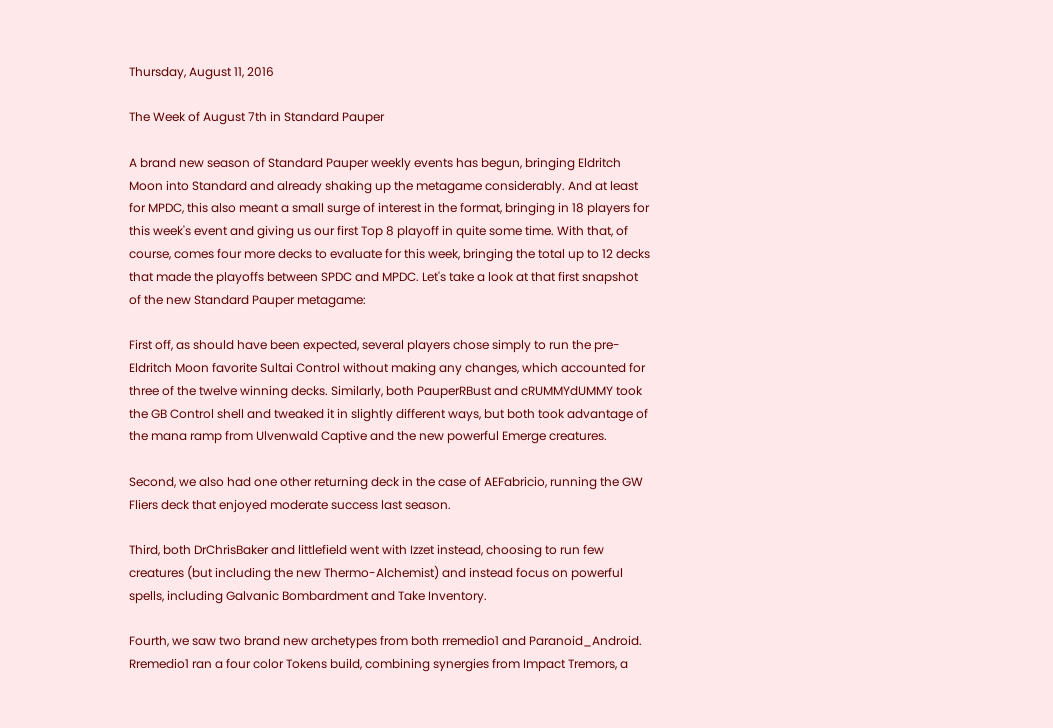Thursday, August 11, 2016

The Week of August 7th in Standard Pauper

A brand new season of Standard Pauper weekly events has begun, bringing Eldritch Moon into Standard and already shaking up the metagame considerably. And at least for MPDC, this also meant a small surge of interest in the format, bringing in 18 players for this week's event and giving us our first Top 8 playoff in quite some time. With that, of course, comes four more decks to evaluate for this week, bringing the total up to 12 decks that made the playoffs between SPDC and MPDC. Let's take a look at that first snapshot of the new Standard Pauper metagame:

First off, as should have been expected, several players chose simply to run the pre-Eldritch Moon favorite Sultai Control without making any changes, which accounted for three of the twelve winning decks. Similarly, both PauperRBust and cRUMMYdUMMY took the GB Control shell and tweaked it in slightly different ways, but both took advantage of the mana ramp from Ulvenwald Captive and the new powerful Emerge creatures.

Second, we also had one other returning deck in the case of AEFabricio, running the GW Fliers deck that enjoyed moderate success last season.

Third, both DrChrisBaker and littlefield went with Izzet instead, choosing to run few creatures (but including the new Thermo-Alchemist) and instead focus on powerful spells, including Galvanic Bombardment and Take Inventory.

Fourth, we saw two brand new archetypes from both rremedio1 and Paranoid_Android. Rremedio1 ran a four color Tokens build, combining synergies from Impact Tremors, a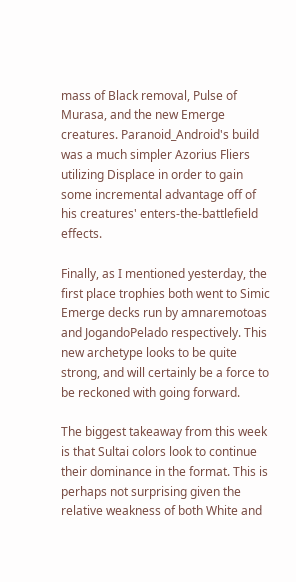mass of Black removal, Pulse of Murasa, and the new Emerge creatures. Paranoid_Android's build was a much simpler Azorius Fliers utilizing Displace in order to gain some incremental advantage off of his creatures' enters-the-battlefield effects.

Finally, as I mentioned yesterday, the first place trophies both went to Simic Emerge decks run by amnaremotoas and JogandoPelado respectively. This new archetype looks to be quite strong, and will certainly be a force to be reckoned with going forward.

The biggest takeaway from this week is that Sultai colors look to continue their dominance in the format. This is perhaps not surprising given the relative weakness of both White and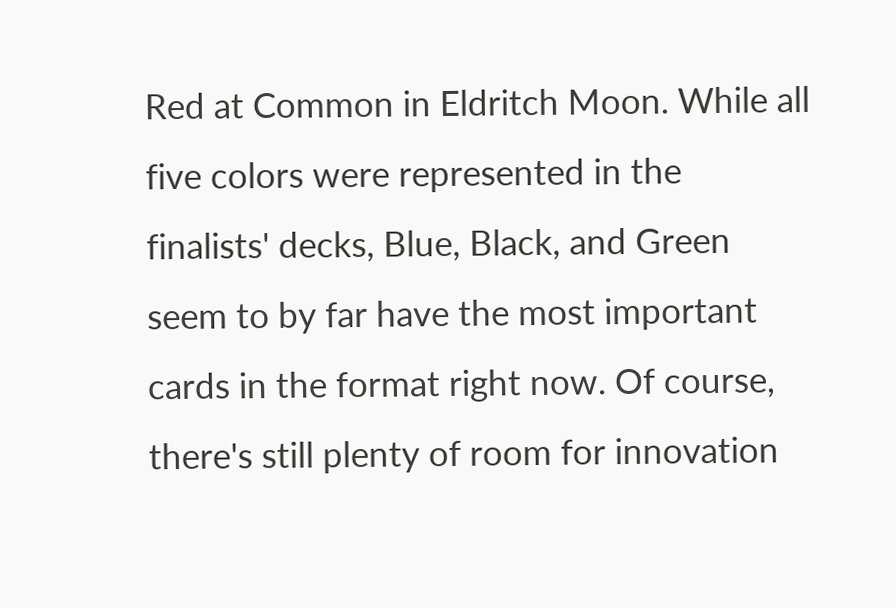Red at Common in Eldritch Moon. While all five colors were represented in the finalists' decks, Blue, Black, and Green seem to by far have the most important cards in the format right now. Of course, there's still plenty of room for innovation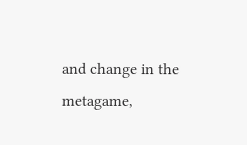and change in the metagame,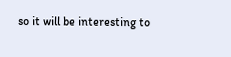so it will be interesting to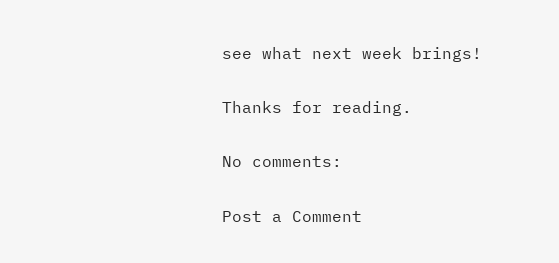see what next week brings!

Thanks for reading.

No comments:

Post a Comment